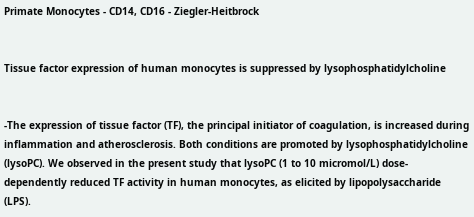Primate Monocytes - CD14, CD16 - Ziegler-Heitbrock


Tissue factor expression of human monocytes is suppressed by lysophosphatidylcholine


-The expression of tissue factor (TF), the principal initiator of coagulation, is increased during inflammation and atherosclerosis. Both conditions are promoted by lysophosphatidylcholine (lysoPC). We observed in the present study that lysoPC (1 to 10 micromol/L) dose-dependently reduced TF activity in human monocytes, as elicited by lipopolysaccharide (LPS).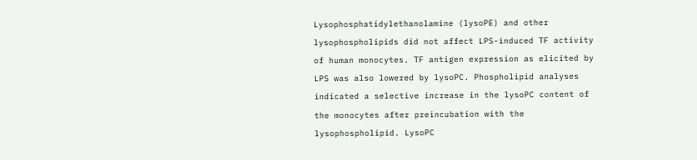Lysophosphatidylethanolamine (lysoPE) and other lysophospholipids did not affect LPS-induced TF activity of human monocytes. TF antigen expression as elicited by LPS was also lowered by lysoPC. Phospholipid analyses indicated a selective increase in the lysoPC content of the monocytes after preincubation with the lysophospholipid. LysoPC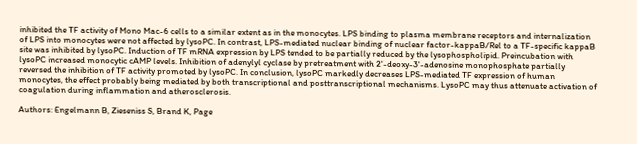inhibited the TF activity of Mono Mac-6 cells to a similar extent as in the monocytes. LPS binding to plasma membrane receptors and internalization of LPS into monocytes were not affected by lysoPC. In contrast, LPS-mediated nuclear binding of nuclear factor-kappaB/Rel to a TF-specific kappaB site was inhibited by lysoPC. Induction of TF mRNA expression by LPS tended to be partially reduced by the lysophospholipid. Preincubation with lysoPC increased monocytic cAMP levels. Inhibition of adenylyl cyclase by pretreatment with 2'-deoxy-3'-adenosine monophosphate partially reversed the inhibition of TF activity promoted by lysoPC. In conclusion, lysoPC markedly decreases LPS-mediated TF expression of human monocytes, the effect probably being mediated by both transcriptional and posttranscriptional mechanisms. LysoPC may thus attenuate activation of coagulation during inflammation and atherosclerosis.

Authors: Engelmann B, Zieseniss S, Brand K, Page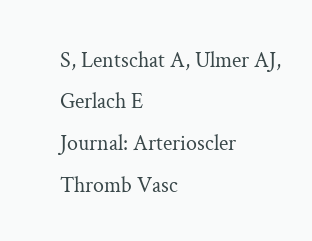S, Lentschat A, Ulmer AJ, Gerlach E
Journal: Arterioscler Thromb Vasc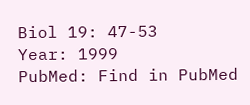Biol 19: 47-53
Year: 1999
PubMed: Find in PubMed